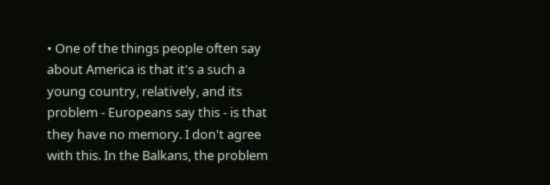• One of the things people often say about America is that it's a such a young country, relatively, and its problem - Europeans say this - is that they have no memory. I don't agree with this. In the Balkans, the problem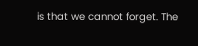is that we cannot forget. The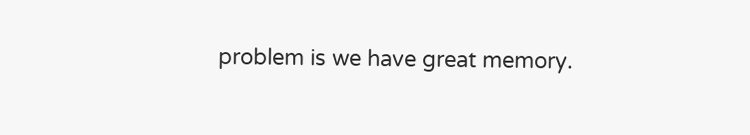problem is we have great memory.